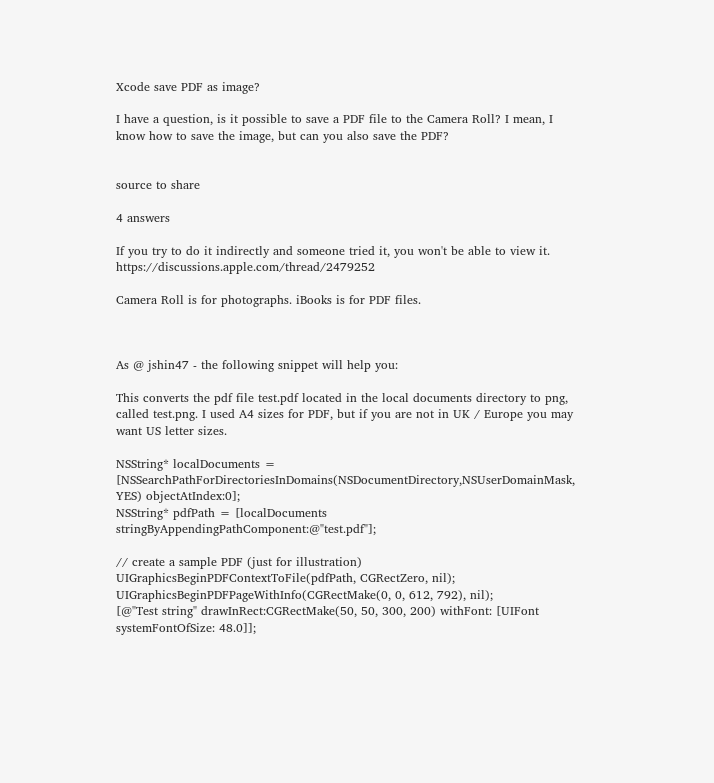Xcode save PDF as image?

I have a question, is it possible to save a PDF file to the Camera Roll? I mean, I know how to save the image, but can you also save the PDF?


source to share

4 answers

If you try to do it indirectly and someone tried it, you won't be able to view it. https://discussions.apple.com/thread/2479252

Camera Roll is for photographs. iBooks is for PDF files.



As @ jshin47 - the following snippet will help you:

This converts the pdf file test.pdf located in the local documents directory to png, called test.png. I used A4 sizes for PDF, but if you are not in UK / Europe you may want US letter sizes.

NSString* localDocuments = [NSSearchPathForDirectoriesInDomains(NSDocumentDirectory,NSUserDomainMask, YES) objectAtIndex:0];
NSString* pdfPath = [localDocuments stringByAppendingPathComponent:@"test.pdf"];

// create a sample PDF (just for illustration)
UIGraphicsBeginPDFContextToFile(pdfPath, CGRectZero, nil);
UIGraphicsBeginPDFPageWithInfo(CGRectMake(0, 0, 612, 792), nil);
[@"Test string" drawInRect:CGRectMake(50, 50, 300, 200) withFont: [UIFont systemFontOfSize: 48.0]];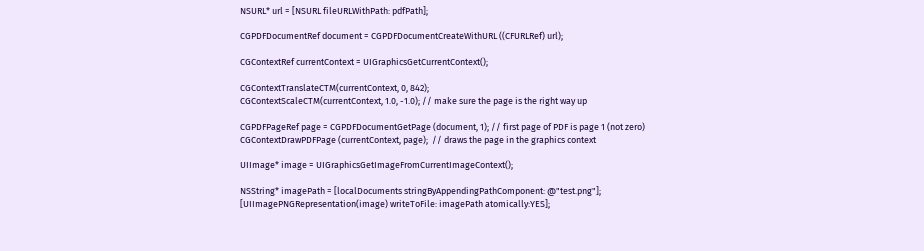NSURL* url = [NSURL fileURLWithPath: pdfPath];

CGPDFDocumentRef document = CGPDFDocumentCreateWithURL ((CFURLRef) url);

CGContextRef currentContext = UIGraphicsGetCurrentContext();

CGContextTranslateCTM(currentContext, 0, 842);
CGContextScaleCTM(currentContext, 1.0, -1.0); // make sure the page is the right way up

CGPDFPageRef page = CGPDFDocumentGetPage (document, 1); // first page of PDF is page 1 (not zero)
CGContextDrawPDFPage (currentContext, page);  // draws the page in the graphics context

UIImage* image = UIGraphicsGetImageFromCurrentImageContext();

NSString* imagePath = [localDocuments stringByAppendingPathComponent: @"test.png"];
[UIImagePNGRepresentation(image) writeToFile: imagePath atomically:YES];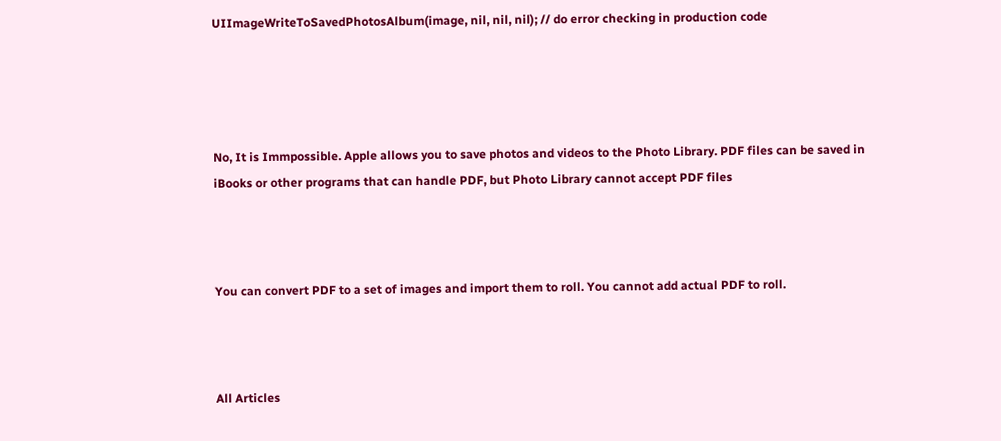UIImageWriteToSavedPhotosAlbum(image, nil, nil, nil); // do error checking in production code




No, It is Immpossible. Apple allows you to save photos and videos to the Photo Library. PDF files can be saved in iBooks or other programs that can handle PDF, but Photo Library cannot accept PDF files



You can convert PDF to a set of images and import them to roll. You cannot add actual PDF to roll.



All Articles